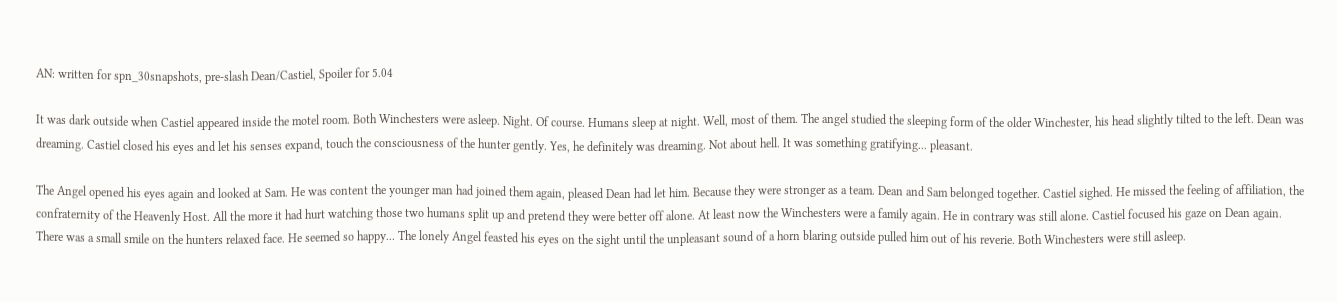AN: written for spn_30snapshots, pre-slash Dean/Castiel, Spoiler for 5.04

It was dark outside when Castiel appeared inside the motel room. Both Winchesters were asleep. Night. Of course. Humans sleep at night. Well, most of them. The angel studied the sleeping form of the older Winchester, his head slightly tilted to the left. Dean was dreaming. Castiel closed his eyes and let his senses expand, touch the consciousness of the hunter gently. Yes, he definitely was dreaming. Not about hell. It was something gratifying... pleasant.

The Angel opened his eyes again and looked at Sam. He was content the younger man had joined them again, pleased Dean had let him. Because they were stronger as a team. Dean and Sam belonged together. Castiel sighed. He missed the feeling of affiliation, the confraternity of the Heavenly Host. All the more it had hurt watching those two humans split up and pretend they were better off alone. At least now the Winchesters were a family again. He in contrary was still alone. Castiel focused his gaze on Dean again. There was a small smile on the hunters relaxed face. He seemed so happy... The lonely Angel feasted his eyes on the sight until the unpleasant sound of a horn blaring outside pulled him out of his reverie. Both Winchesters were still asleep.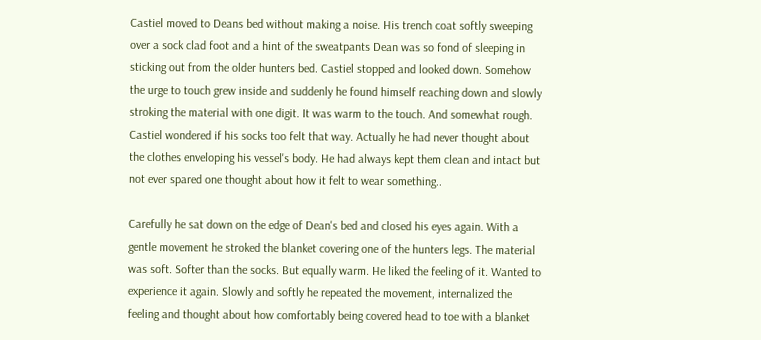Castiel moved to Deans bed without making a noise. His trench coat softly sweeping over a sock clad foot and a hint of the sweatpants Dean was so fond of sleeping in sticking out from the older hunters bed. Castiel stopped and looked down. Somehow the urge to touch grew inside and suddenly he found himself reaching down and slowly stroking the material with one digit. It was warm to the touch. And somewhat rough. Castiel wondered if his socks too felt that way. Actually he had never thought about the clothes enveloping his vessel's body. He had always kept them clean and intact but not ever spared one thought about how it felt to wear something..

Carefully he sat down on the edge of Dean's bed and closed his eyes again. With a gentle movement he stroked the blanket covering one of the hunters legs. The material was soft. Softer than the socks. But equally warm. He liked the feeling of it. Wanted to experience it again. Slowly and softly he repeated the movement, internalized the feeling and thought about how comfortably being covered head to toe with a blanket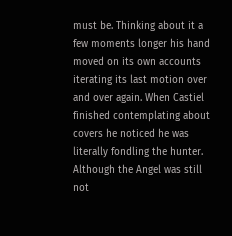must be. Thinking about it a few moments longer his hand moved on its own accounts iterating its last motion over and over again. When Castiel finished contemplating about covers he noticed he was literally fondling the hunter. Although the Angel was still not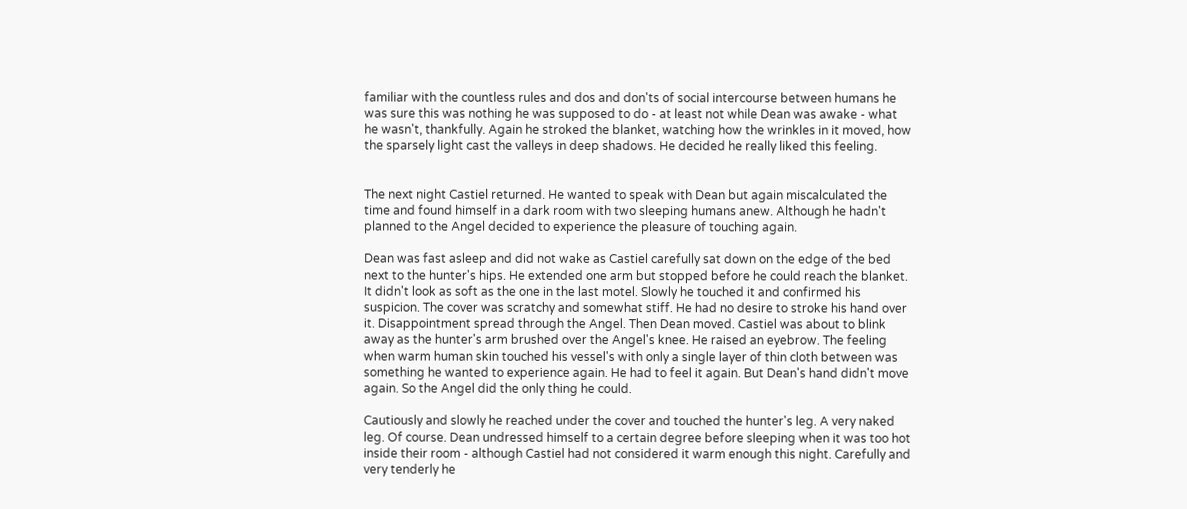familiar with the countless rules and dos and don'ts of social intercourse between humans he was sure this was nothing he was supposed to do - at least not while Dean was awake - what he wasn't, thankfully. Again he stroked the blanket, watching how the wrinkles in it moved, how the sparsely light cast the valleys in deep shadows. He decided he really liked this feeling.


The next night Castiel returned. He wanted to speak with Dean but again miscalculated the time and found himself in a dark room with two sleeping humans anew. Although he hadn't planned to the Angel decided to experience the pleasure of touching again.

Dean was fast asleep and did not wake as Castiel carefully sat down on the edge of the bed next to the hunter's hips. He extended one arm but stopped before he could reach the blanket. It didn't look as soft as the one in the last motel. Slowly he touched it and confirmed his suspicion. The cover was scratchy and somewhat stiff. He had no desire to stroke his hand over it. Disappointment spread through the Angel. Then Dean moved. Castiel was about to blink away as the hunter's arm brushed over the Angel's knee. He raised an eyebrow. The feeling when warm human skin touched his vessel's with only a single layer of thin cloth between was something he wanted to experience again. He had to feel it again. But Dean's hand didn't move again. So the Angel did the only thing he could.

Cautiously and slowly he reached under the cover and touched the hunter's leg. A very naked leg. Of course. Dean undressed himself to a certain degree before sleeping when it was too hot inside their room - although Castiel had not considered it warm enough this night. Carefully and very tenderly he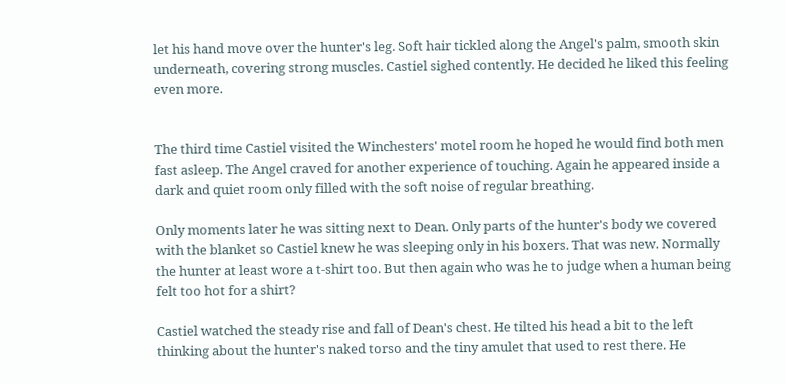let his hand move over the hunter's leg. Soft hair tickled along the Angel's palm, smooth skin underneath, covering strong muscles. Castiel sighed contently. He decided he liked this feeling even more.


The third time Castiel visited the Winchesters' motel room he hoped he would find both men fast asleep. The Angel craved for another experience of touching. Again he appeared inside a dark and quiet room only filled with the soft noise of regular breathing.

Only moments later he was sitting next to Dean. Only parts of the hunter's body we covered with the blanket so Castiel knew he was sleeping only in his boxers. That was new. Normally the hunter at least wore a t-shirt too. But then again who was he to judge when a human being felt too hot for a shirt?

Castiel watched the steady rise and fall of Dean's chest. He tilted his head a bit to the left thinking about the hunter's naked torso and the tiny amulet that used to rest there. He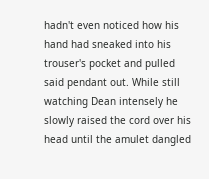hadn't even noticed how his hand had sneaked into his trouser's pocket and pulled said pendant out. While still watching Dean intensely he slowly raised the cord over his head until the amulet dangled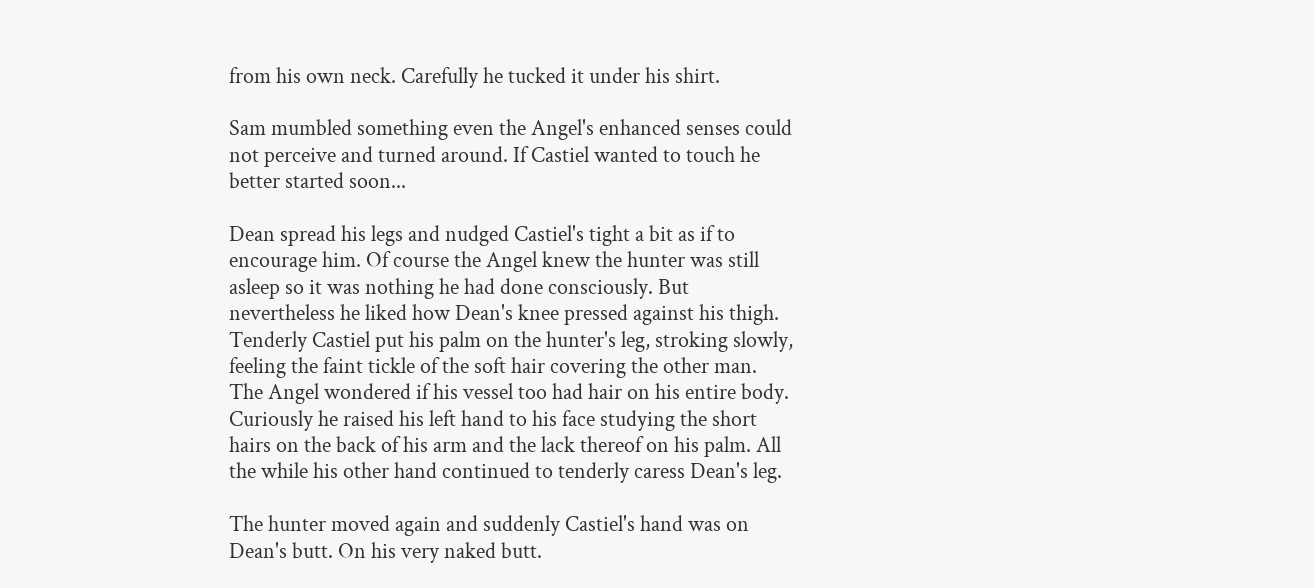from his own neck. Carefully he tucked it under his shirt.

Sam mumbled something even the Angel's enhanced senses could not perceive and turned around. If Castiel wanted to touch he better started soon...

Dean spread his legs and nudged Castiel's tight a bit as if to encourage him. Of course the Angel knew the hunter was still asleep so it was nothing he had done consciously. But nevertheless he liked how Dean's knee pressed against his thigh. Tenderly Castiel put his palm on the hunter's leg, stroking slowly, feeling the faint tickle of the soft hair covering the other man. The Angel wondered if his vessel too had hair on his entire body. Curiously he raised his left hand to his face studying the short hairs on the back of his arm and the lack thereof on his palm. All the while his other hand continued to tenderly caress Dean's leg.

The hunter moved again and suddenly Castiel's hand was on Dean's butt. On his very naked butt.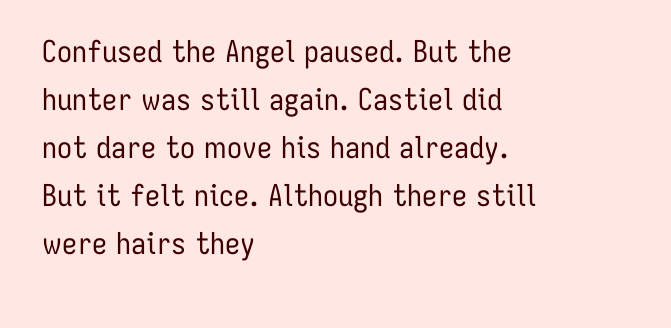Confused the Angel paused. But the hunter was still again. Castiel did not dare to move his hand already. But it felt nice. Although there still were hairs they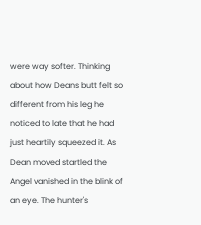were way softer. Thinking about how Deans butt felt so different from his leg he noticed to late that he had just heartily squeezed it. As Dean moved startled the Angel vanished in the blink of an eye. The hunter's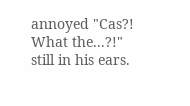annoyed "Cas?! What the...?!" still in his ears.